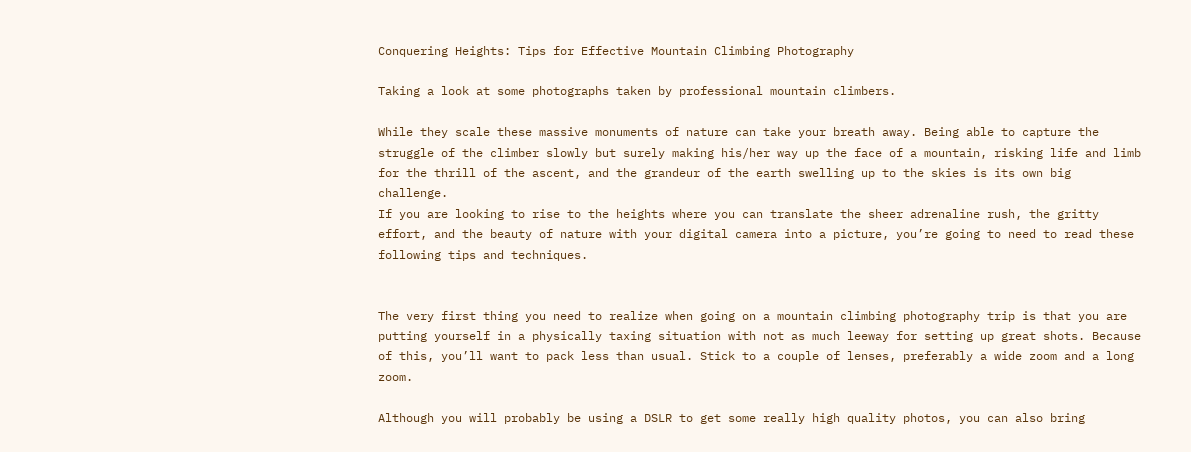Conquering Heights: Tips for Effective Mountain Climbing Photography

Taking a look at some photographs taken by professional mountain climbers.

While they scale these massive monuments of nature can take your breath away. Being able to capture the struggle of the climber slowly but surely making his/her way up the face of a mountain, risking life and limb for the thrill of the ascent, and the grandeur of the earth swelling up to the skies is its own big challenge.
If you are looking to rise to the heights where you can translate the sheer adrenaline rush, the gritty effort, and the beauty of nature with your digital camera into a picture, you’re going to need to read these following tips and techniques.


The very first thing you need to realize when going on a mountain climbing photography trip is that you are putting yourself in a physically taxing situation with not as much leeway for setting up great shots. Because of this, you’ll want to pack less than usual. Stick to a couple of lenses, preferably a wide zoom and a long zoom.

Although you will probably be using a DSLR to get some really high quality photos, you can also bring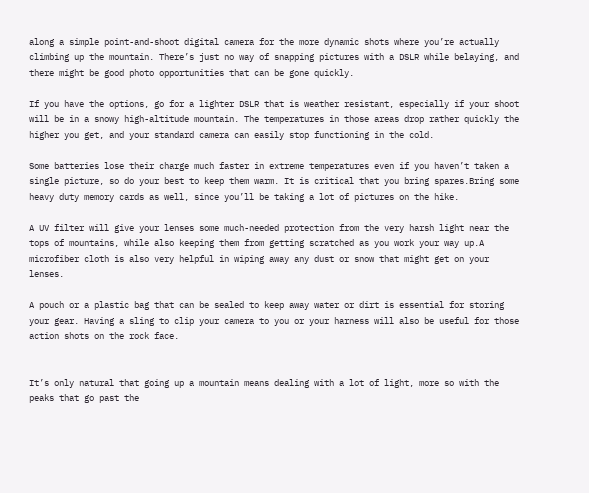along a simple point-and-shoot digital camera for the more dynamic shots where you’re actually climbing up the mountain. There’s just no way of snapping pictures with a DSLR while belaying, and there might be good photo opportunities that can be gone quickly.

If you have the options, go for a lighter DSLR that is weather resistant, especially if your shoot will be in a snowy high-altitude mountain. The temperatures in those areas drop rather quickly the higher you get, and your standard camera can easily stop functioning in the cold.

Some batteries lose their charge much faster in extreme temperatures even if you haven’t taken a single picture, so do your best to keep them warm. It is critical that you bring spares.Bring some heavy duty memory cards as well, since you’ll be taking a lot of pictures on the hike.

A UV filter will give your lenses some much-needed protection from the very harsh light near the tops of mountains, while also keeping them from getting scratched as you work your way up.A microfiber cloth is also very helpful in wiping away any dust or snow that might get on your lenses.

A pouch or a plastic bag that can be sealed to keep away water or dirt is essential for storing your gear. Having a sling to clip your camera to you or your harness will also be useful for those action shots on the rock face.


It’s only natural that going up a mountain means dealing with a lot of light, more so with the peaks that go past the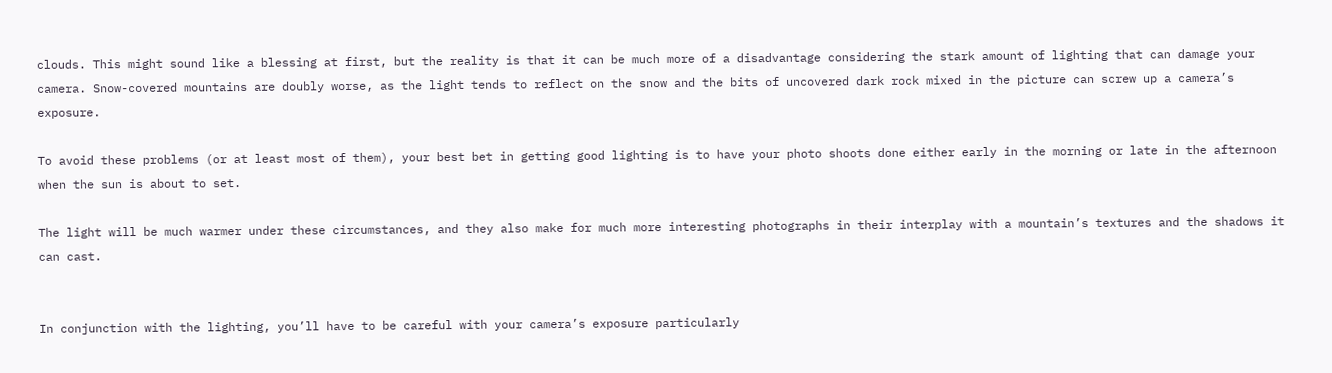clouds. This might sound like a blessing at first, but the reality is that it can be much more of a disadvantage considering the stark amount of lighting that can damage your camera. Snow-covered mountains are doubly worse, as the light tends to reflect on the snow and the bits of uncovered dark rock mixed in the picture can screw up a camera’s exposure.

To avoid these problems (or at least most of them), your best bet in getting good lighting is to have your photo shoots done either early in the morning or late in the afternoon when the sun is about to set.

The light will be much warmer under these circumstances, and they also make for much more interesting photographs in their interplay with a mountain’s textures and the shadows it can cast.


In conjunction with the lighting, you’ll have to be careful with your camera’s exposure particularly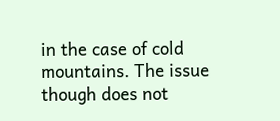in the case of cold mountains. The issue though does not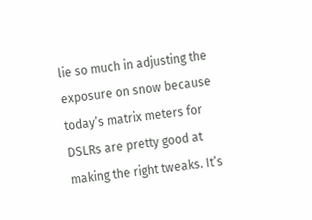lie so much in adjusting the exposure on snow because today’s matrix meters for DSLRs are pretty good at making the right tweaks. It’s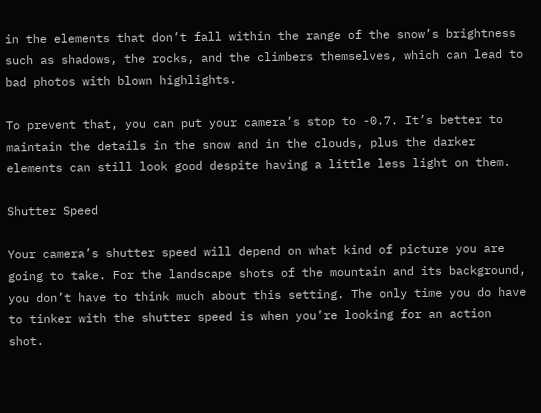in the elements that don’t fall within the range of the snow’s brightness such as shadows, the rocks, and the climbers themselves, which can lead to bad photos with blown highlights.

To prevent that, you can put your camera’s stop to -0.7. It’s better to maintain the details in the snow and in the clouds, plus the darker elements can still look good despite having a little less light on them.

Shutter Speed

Your camera’s shutter speed will depend on what kind of picture you are going to take. For the landscape shots of the mountain and its background, you don’t have to think much about this setting. The only time you do have to tinker with the shutter speed is when you’re looking for an action shot.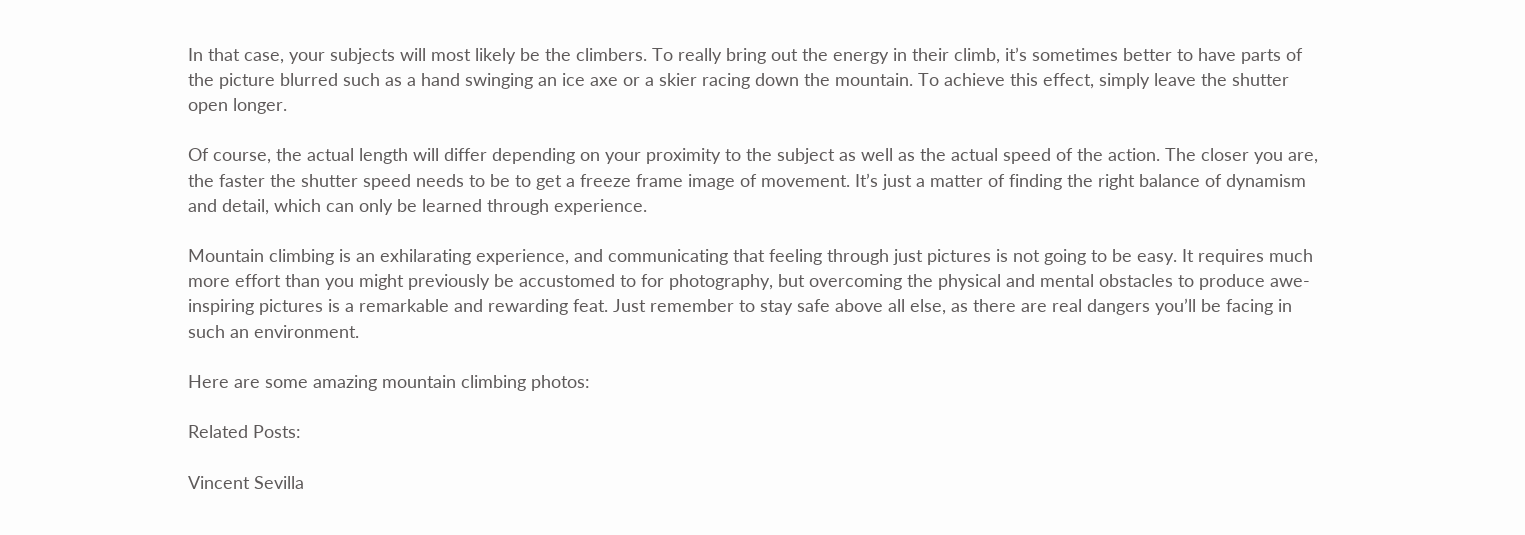In that case, your subjects will most likely be the climbers. To really bring out the energy in their climb, it’s sometimes better to have parts of the picture blurred such as a hand swinging an ice axe or a skier racing down the mountain. To achieve this effect, simply leave the shutter open longer.

Of course, the actual length will differ depending on your proximity to the subject as well as the actual speed of the action. The closer you are, the faster the shutter speed needs to be to get a freeze frame image of movement. It’s just a matter of finding the right balance of dynamism and detail, which can only be learned through experience.

Mountain climbing is an exhilarating experience, and communicating that feeling through just pictures is not going to be easy. It requires much more effort than you might previously be accustomed to for photography, but overcoming the physical and mental obstacles to produce awe-inspiring pictures is a remarkable and rewarding feat. Just remember to stay safe above all else, as there are real dangers you’ll be facing in such an environment.

Here are some amazing mountain climbing photos:

Related Posts:

Vincent Sevilla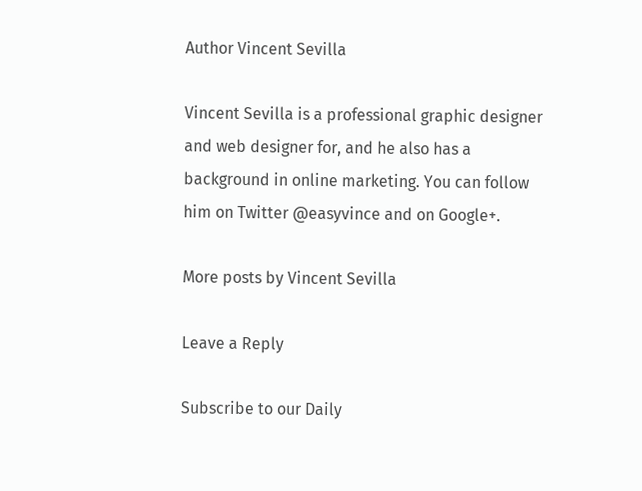Author Vincent Sevilla

Vincent Sevilla is a professional graphic designer and web designer for, and he also has a background in online marketing. You can follow him on Twitter @easyvince and on Google+.

More posts by Vincent Sevilla

Leave a Reply

Subscribe to our Daily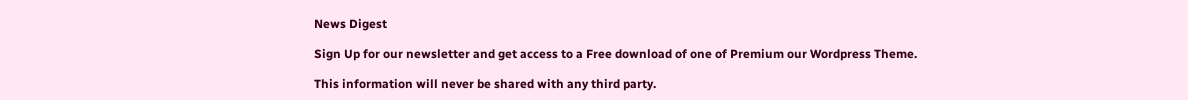News Digest

Sign Up for our newsletter and get access to a Free download of one of Premium our Wordpress Theme.

This information will never be shared with any third party.